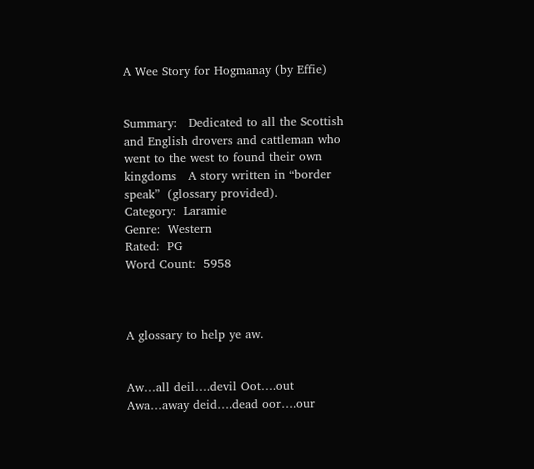A Wee Story for Hogmanay (by Effie)


Summary:   Dedicated to all the Scottish and English drovers and cattleman who went to the west to found their own kingdoms   A story written in “border speak”  (glossary provided).
Category:  Laramie
Genre:  Western
Rated:  PG
Word Count:  5958



A glossary to help ye aw.


Aw…all deil….devil Oot….out
Awa…away deid….dead oor….our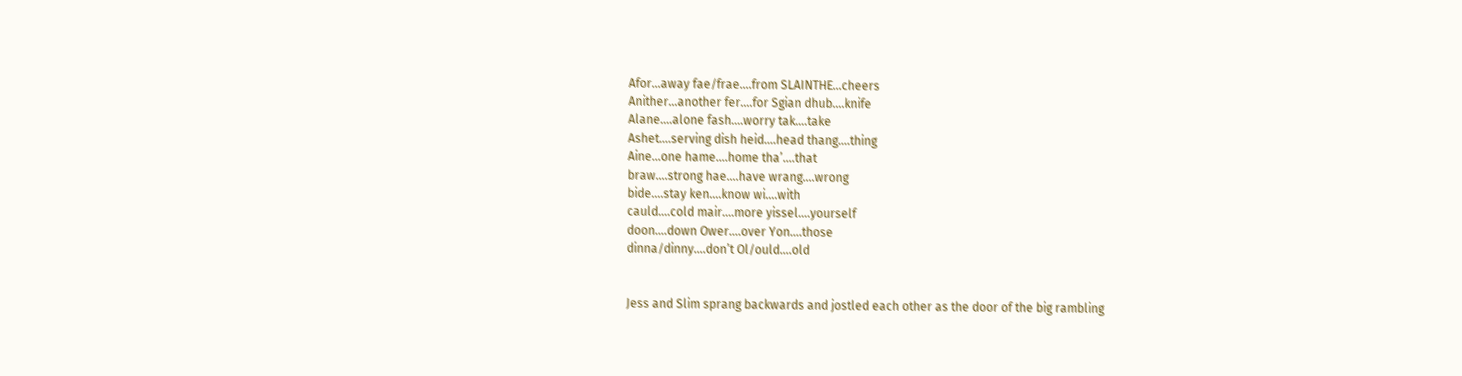Afor…away fae/frae….from SLAINTHE…cheers
Anither…another fer….for Sgian dhub….knife
Alane….alone fash….worry tak….take
Ashet….serving dish heid….head thang….thing
Aine…one hame….home tha’….that
braw….strong hae….have wrang….wrong
bide….stay ken….know wi….with
cauld….cold mair….more yissel….yourself
doon….down Ower….over Yon….those
dinna/dinny….don’t Ol/ould….old


Jess and Slim sprang backwards and jostled each other as the door of the big rambling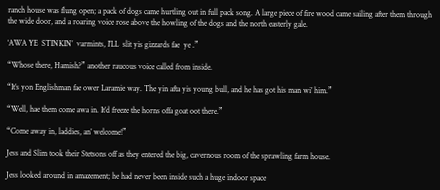ranch house was flung open; a pack of dogs came hurtling out in full pack song. A large piece of fire wood came sailing after them through the wide door, and a roaring voice rose above the howling of the dogs and the north easterly gale.

‘AWA YE  STINKIN’  varmints, I’LL  slit yis gizzards fae  ye .”

“Whose there, Hamish?” another raucous voice called from inside.

“It’s yon Englishman fae ower Laramie way. The yin afta yis young bull, and he has got his man wi’ him.”

“Well, hae them come awa in. It’d freeze the horns offa goat oot there.”

“Come away in, laddies, an’ welcome!”

Jess and Slim took their Stetsons off as they entered the big, cavernous room of the sprawling farm house.

Jess looked around in amazement; he had never been inside such a huge indoor space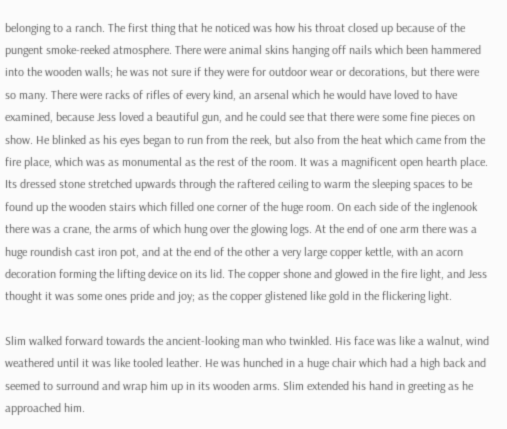belonging to a ranch. The first thing that he noticed was how his throat closed up because of the pungent smoke-reeked atmosphere. There were animal skins hanging off nails which been hammered into the wooden walls; he was not sure if they were for outdoor wear or decorations, but there were so many. There were racks of rifles of every kind, an arsenal which he would have loved to have examined, because Jess loved a beautiful gun, and he could see that there were some fine pieces on show. He blinked as his eyes began to run from the reek, but also from the heat which came from the fire place, which was as monumental as the rest of the room. It was a magnificent open hearth place. Its dressed stone stretched upwards through the raftered ceiling to warm the sleeping spaces to be found up the wooden stairs which filled one corner of the huge room. On each side of the inglenook there was a crane, the arms of which hung over the glowing logs. At the end of one arm there was a huge roundish cast iron pot, and at the end of the other a very large copper kettle, with an acorn decoration forming the lifting device on its lid. The copper shone and glowed in the fire light, and Jess thought it was some ones pride and joy; as the copper glistened like gold in the flickering light.

Slim walked forward towards the ancient-looking man who twinkled. His face was like a walnut, wind weathered until it was like tooled leather. He was hunched in a huge chair which had a high back and seemed to surround and wrap him up in its wooden arms. Slim extended his hand in greeting as he approached him.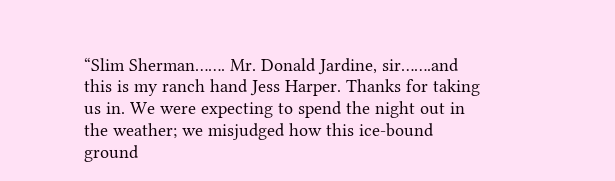“Slim Sherman……. Mr. Donald Jardine, sir…….and this is my ranch hand Jess Harper. Thanks for taking us in. We were expecting to spend the night out in the weather; we misjudged how this ice-bound ground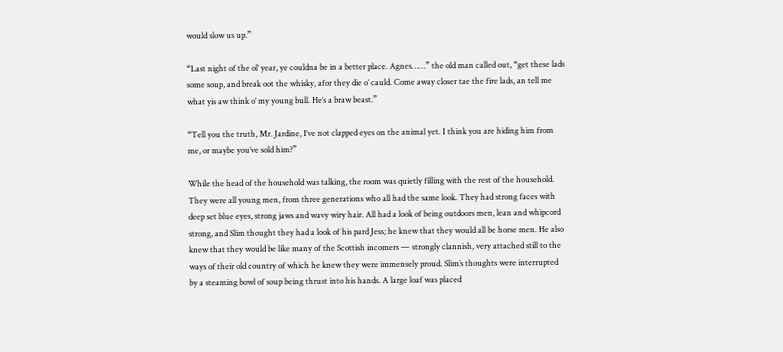would slow us up.”

“Last night of the ol’ year, ye couldna be in a better place. Agnes……” the old man called out, “get these lads some soup, and break oot the whisky, afor they die o’ cauld. Come away closer tae the fire lads, an tell me what yis aw think o’ my young bull. He’s a braw beast.”

“Tell you the truth, Mr. Jardine, I‘ve not clapped eyes on the animal yet. I think you are hiding him from me, or maybe you’ve sold him?”

While the head of the household was talking, the room was quietly filling with the rest of the household. They were all young men, from three generations who all had the same look. They had strong faces with deep set blue eyes, strong jaws and wavy wiry hair. All had a look of being outdoors men, lean and whipcord strong, and Slim thought they had a look of his pard Jess; he knew that they would all be horse men. He also knew that they would be like many of the Scottish incomers — strongly clannish, very attached still to the ways of their old country of which he knew they were immensely proud. Slim’s thoughts were interrupted by a steaming bowl of soup being thrust into his hands. A large loaf was placed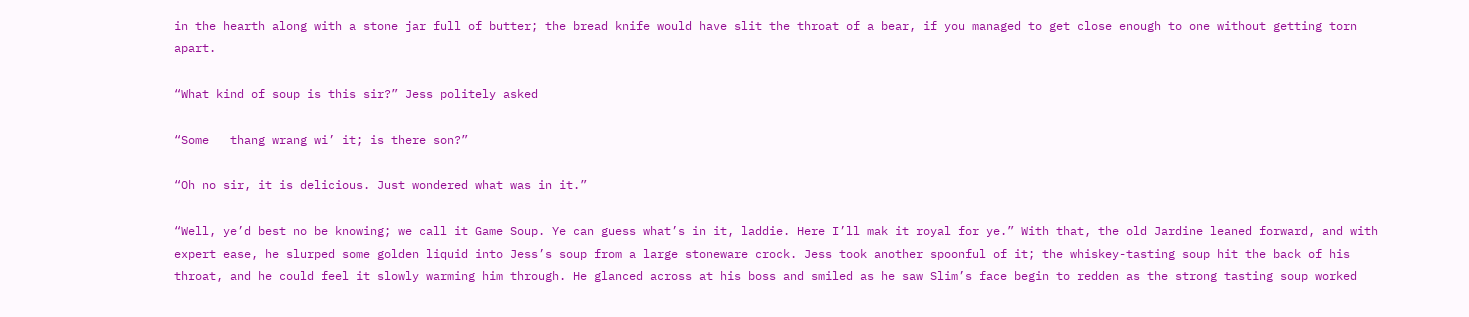in the hearth along with a stone jar full of butter; the bread knife would have slit the throat of a bear, if you managed to get close enough to one without getting torn apart.

“What kind of soup is this sir?” Jess politely asked

“Some   thang wrang wi’ it; is there son?”

“Oh no sir, it is delicious. Just wondered what was in it.”

“Well, ye’d best no be knowing; we call it Game Soup. Ye can guess what’s in it, laddie. Here I’ll mak it royal for ye.” With that, the old Jardine leaned forward, and with expert ease, he slurped some golden liquid into Jess’s soup from a large stoneware crock. Jess took another spoonful of it; the whiskey-tasting soup hit the back of his throat, and he could feel it slowly warming him through. He glanced across at his boss and smiled as he saw Slim’s face begin to redden as the strong tasting soup worked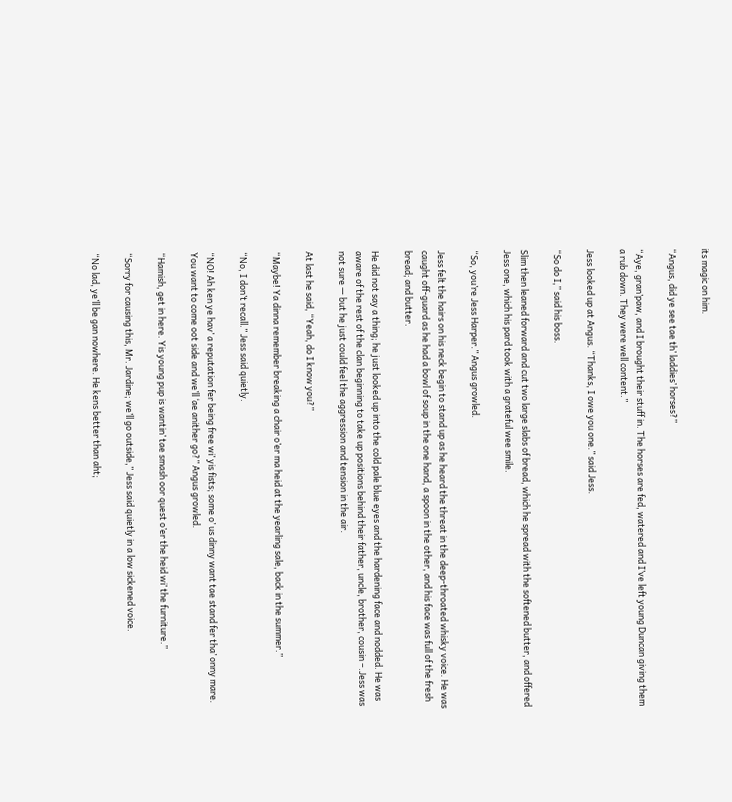its magic on him.

“Angus, did ye see tae th’ laddies’ horses?”

“Aye, gran’paw, and I brought their stuff in. The horses are fed, watered and I’ve left young Duncan giving them a rub down. They were well content.”

Jess looked up at Angus. “Thanks, I owe you one.” said Jess.

“So do I,” said his boss.

Slim then leaned forward and cut two large slabs of bread, which he spread with the softened butter, and offered Jess one, which his pard took with a grateful wee smile.

“So, you’re Jess Harper.” Angus growled.

Jess felt the hairs on his neck begin to stand up as he heard the threat in the deep-throated whisky voice. He was caught off-guard as he had a bowl of soup in the one hand, a spoon in the other, and his face was full of the fresh bread; and butter.

He did not say a thing; he just looked up into the cold pale blue eyes and the hardening face and nodded. He was aware of the rest of the clan beginning to take up positions behind their father, uncle, brother, cousin –.Jess was not sure — but he just could feel the aggression and tension in the air.

At last he said, “Yeah, do I know you?”

“Maybe! Ya dinna remember breaking a chair o’er ma heid at the yearling sale, back in the summer.”

“No, I don’t recall.” Jess said quietly.

“NO! Ah ken ye hav’ a reputation fer being free wi’ yis fists; some o’ us dinny want tae stand fer tha’ onny mare. You want to come oot side and we’ll ‘ae anither go?” Angus growled.

“Hamish, get in here. Yis young pup is wantin’ tae smash oor quest o’er the heid wi’ the furniture.”

“Sorry for causing this, Mr. Jardine; we’ll go outside,” Jess said quietly in a low sickened voice.

“No lad, ye’ll be gan nowhere. He kens better than aht;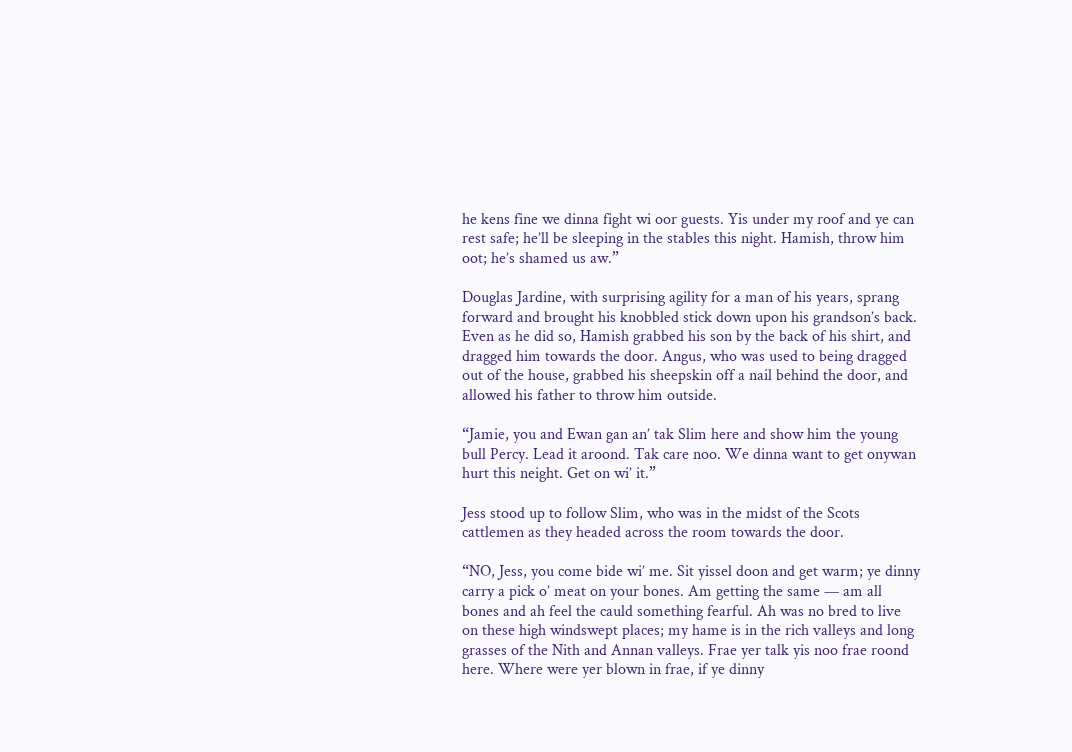he kens fine we dinna fight wi oor guests. Yis under my roof and ye can rest safe; he’ll be sleeping in the stables this night. Hamish, throw him oot; he’s shamed us aw.”

Douglas Jardine, with surprising agility for a man of his years, sprang forward and brought his knobbled stick down upon his grandson’s back. Even as he did so, Hamish grabbed his son by the back of his shirt, and dragged him towards the door. Angus, who was used to being dragged out of the house, grabbed his sheepskin off a nail behind the door, and allowed his father to throw him outside.

“Jamie, you and Ewan gan an’ tak Slim here and show him the young bull Percy. Lead it aroond. Tak care noo. We dinna want to get onywan hurt this neight. Get on wi’ it.”

Jess stood up to follow Slim, who was in the midst of the Scots cattlemen as they headed across the room towards the door.

“NO, Jess, you come bide wi’ me. Sit yissel doon and get warm; ye dinny carry a pick o’ meat on your bones. Am getting the same — am all bones and ah feel the cauld something fearful. Ah was no bred to live on these high windswept places; my hame is in the rich valleys and long grasses of the Nith and Annan valleys. Frae yer talk yis noo frae roond here. Where were yer blown in frae, if ye dinny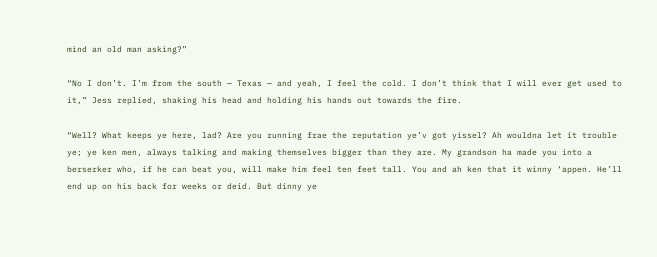mind an old man asking?”

“No I don’t. I’m from the south — Texas — and yeah, I feel the cold. I don’t think that I will ever get used to it,” Jess replied, shaking his head and holding his hands out towards the fire.

“Well? What keeps ye here, lad? Are you running frae the reputation ye’v got yissel? Ah wouldna let it trouble ye; ye ken men, always talking and making themselves bigger than they are. My grandson ha made you into a berserker who, if he can beat you, will make him feel ten feet tall. You and ah ken that it winny ‘appen. He’ll end up on his back for weeks or deid. But dinny ye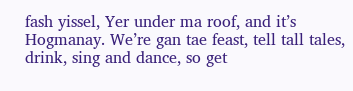fash yissel, Yer under ma roof, and it’s Hogmanay. We’re gan tae feast, tell tall tales, drink, sing and dance, so get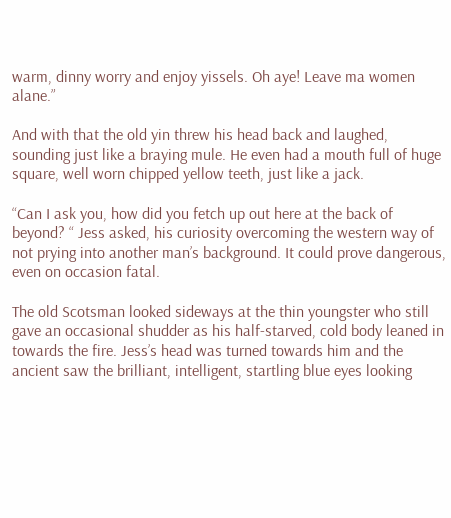warm, dinny worry and enjoy yissels. Oh aye! Leave ma women alane.”

And with that the old yin threw his head back and laughed, sounding just like a braying mule. He even had a mouth full of huge square, well worn chipped yellow teeth, just like a jack.

“Can I ask you, how did you fetch up out here at the back of beyond? “ Jess asked, his curiosity overcoming the western way of not prying into another man’s background. It could prove dangerous, even on occasion fatal.

The old Scotsman looked sideways at the thin youngster who still gave an occasional shudder as his half-starved, cold body leaned in towards the fire. Jess’s head was turned towards him and the ancient saw the brilliant, intelligent, startling blue eyes looking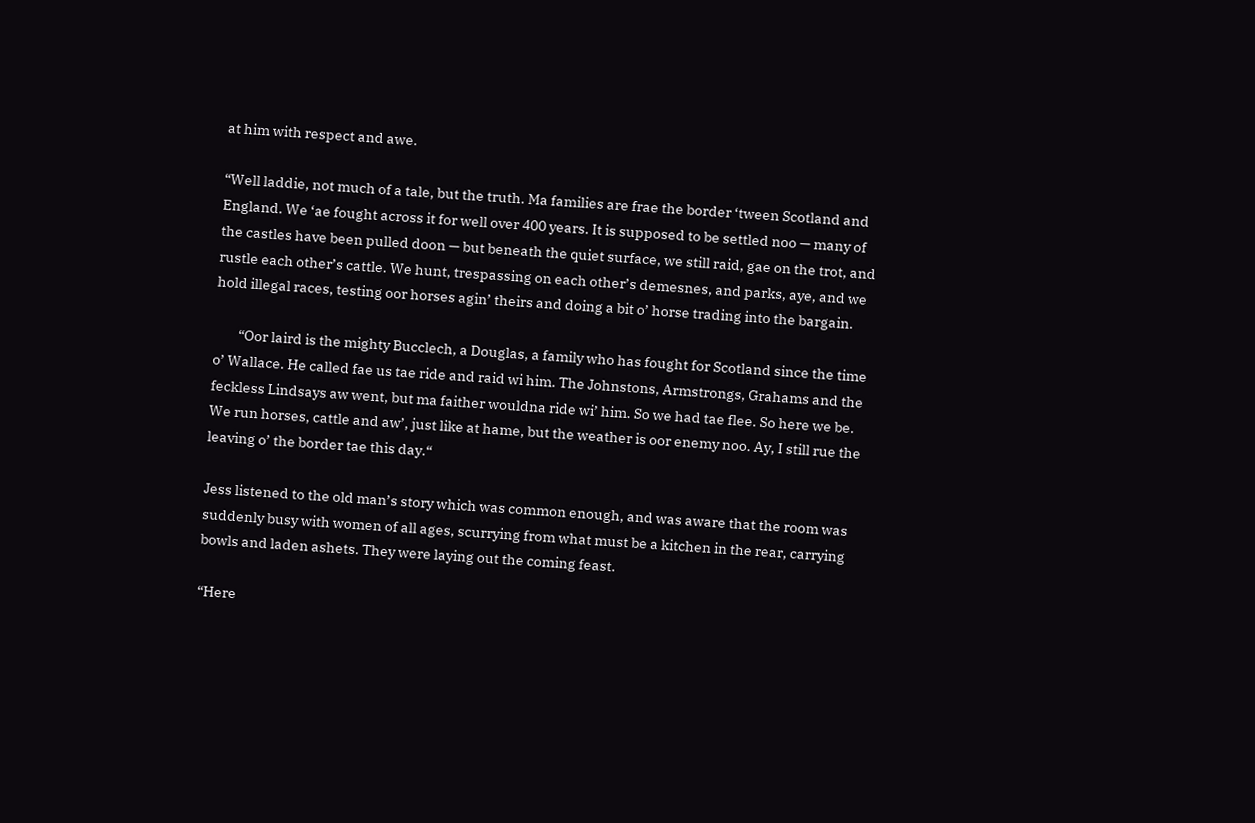at him with respect and awe.

“Well laddie, not much of a tale, but the truth. Ma families are frae the border ‘tween Scotland and England. We ‘ae fought across it for well over 400 years. It is supposed to be settled noo — many of the castles have been pulled doon — but beneath the quiet surface, we still raid, gae on the trot, and rustle each other’s cattle. We hunt, trespassing on each other’s demesnes, and parks, aye, and we hold illegal races, testing oor horses agin’ theirs and doing a bit o’ horse trading into the bargain.

        “Oor laird is the mighty Bucclech, a Douglas, a family who has fought for Scotland since the time o’ Wallace. He called fae us tae ride and raid wi him. The Johnstons, Armstrongs, Grahams and the feckless Lindsays aw went, but ma faither wouldna ride wi’ him. So we had tae flee. So here we be. We run horses, cattle and aw’, just like at hame, but the weather is oor enemy noo. Ay, I still rue the leaving o’ the border tae this day.“

Jess listened to the old man’s story which was common enough, and was aware that the room was suddenly busy with women of all ages, scurrying from what must be a kitchen in the rear, carrying bowls and laden ashets. They were laying out the coming feast.

“Here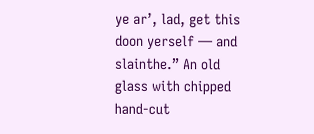ye ar’, lad, get this doon yerself — and slainthe.” An old glass with chipped hand-cut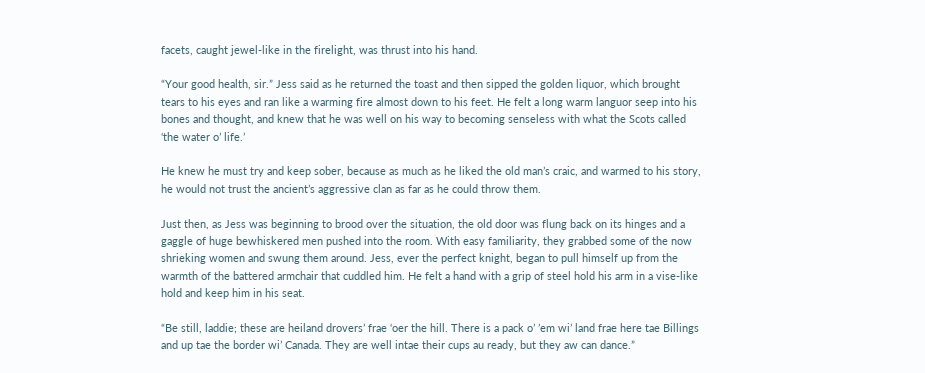facets, caught jewel-like in the firelight, was thrust into his hand.

“Your good health, sir.” Jess said as he returned the toast and then sipped the golden liquor, which brought tears to his eyes and ran like a warming fire almost down to his feet. He felt a long warm languor seep into his bones and thought, and knew that he was well on his way to becoming senseless with what the Scots called ‘the water o’ life.’

He knew he must try and keep sober, because as much as he liked the old man’s craic, and warmed to his story, he would not trust the ancient’s aggressive clan as far as he could throw them.

Just then, as Jess was beginning to brood over the situation, the old door was flung back on its hinges and a gaggle of huge bewhiskered men pushed into the room. With easy familiarity, they grabbed some of the now shrieking women and swung them around. Jess, ever the perfect knight, began to pull himself up from the warmth of the battered armchair that cuddled him. He felt a hand with a grip of steel hold his arm in a vise-like hold and keep him in his seat.

“Be still, laddie; these are heiland drovers’ frae ‘oer the hill. There is a pack o’ ’em wi’ land frae here tae Billings and up tae the border wi’ Canada. They are well intae their cups au ready, but they aw can dance.”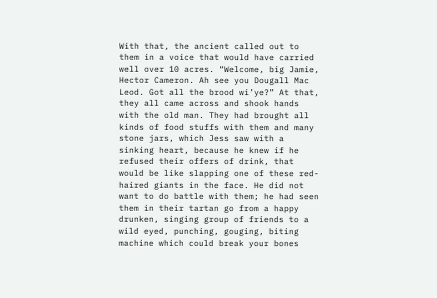With that, the ancient called out to them in a voice that would have carried well over 10 acres. “Welcome, big Jamie, Hector Cameron. Ah see you Dougall Mac Leod. Got all the brood wi’ye?” At that, they all came across and shook hands with the old man. They had brought all kinds of food stuffs with them and many stone jars, which Jess saw with a sinking heart, because he knew if he refused their offers of drink, that would be like slapping one of these red-haired giants in the face. He did not want to do battle with them; he had seen them in their tartan go from a happy drunken, singing group of friends to a wild eyed, punching, gouging, biting machine which could break your bones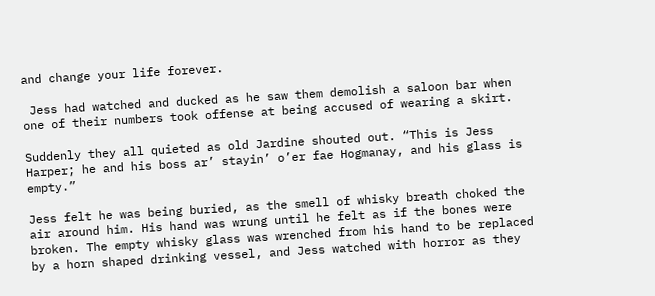and change your life forever.

 Jess had watched and ducked as he saw them demolish a saloon bar when one of their numbers took offense at being accused of wearing a skirt.

Suddenly they all quieted as old Jardine shouted out. “This is Jess Harper; he and his boss ar’ stayin’ o’er fae Hogmanay, and his glass is empty.”

Jess felt he was being buried, as the smell of whisky breath choked the air around him. His hand was wrung until he felt as if the bones were broken. The empty whisky glass was wrenched from his hand to be replaced by a horn shaped drinking vessel, and Jess watched with horror as they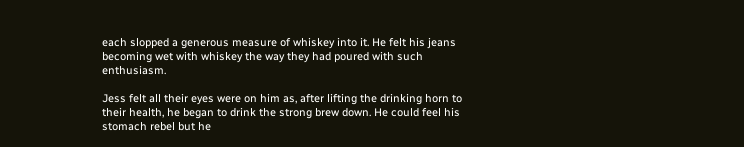each slopped a generous measure of whiskey into it. He felt his jeans becoming wet with whiskey the way they had poured with such enthusiasm.

Jess felt all their eyes were on him as, after lifting the drinking horn to their health, he began to drink the strong brew down. He could feel his stomach rebel but he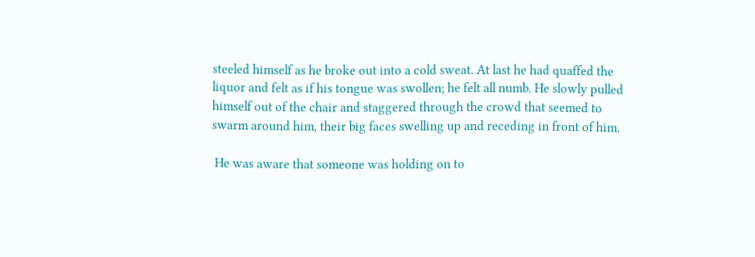steeled himself as he broke out into a cold sweat. At last he had quaffed the liquor and felt as if his tongue was swollen; he felt all numb. He slowly pulled himself out of the chair and staggered through the crowd that seemed to swarm around him, their big faces swelling up and receding in front of him.

 He was aware that someone was holding on to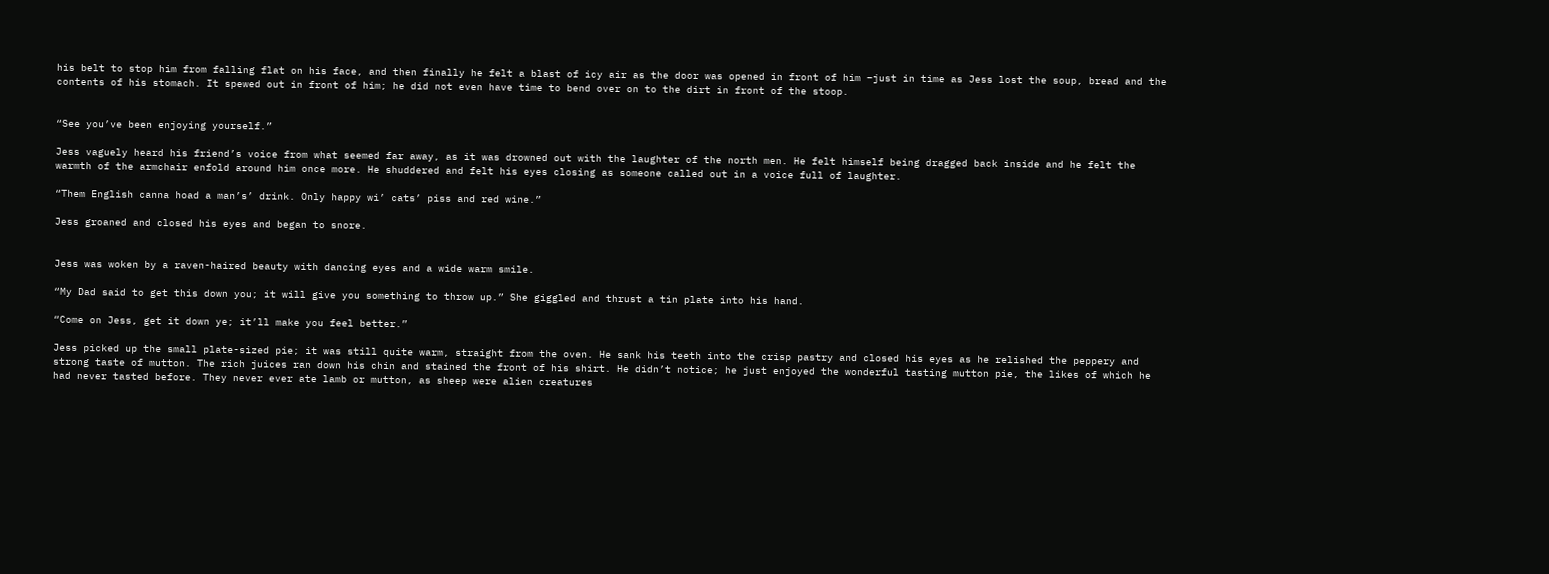his belt to stop him from falling flat on his face, and then finally he felt a blast of icy air as the door was opened in front of him –just in time as Jess lost the soup, bread and the contents of his stomach. It spewed out in front of him; he did not even have time to bend over on to the dirt in front of the stoop.


“See you’ve been enjoying yourself.”

Jess vaguely heard his friend’s voice from what seemed far away, as it was drowned out with the laughter of the north men. He felt himself being dragged back inside and he felt the warmth of the armchair enfold around him once more. He shuddered and felt his eyes closing as someone called out in a voice full of laughter.

“Them English canna hoad a man’s’ drink. Only happy wi’ cats’ piss and red wine.”

Jess groaned and closed his eyes and began to snore.


Jess was woken by a raven-haired beauty with dancing eyes and a wide warm smile.

“My Dad said to get this down you; it will give you something to throw up.” She giggled and thrust a tin plate into his hand.

“Come on Jess, get it down ye; it’ll make you feel better.”

Jess picked up the small plate-sized pie; it was still quite warm, straight from the oven. He sank his teeth into the crisp pastry and closed his eyes as he relished the peppery and strong taste of mutton. The rich juices ran down his chin and stained the front of his shirt. He didn’t notice; he just enjoyed the wonderful tasting mutton pie, the likes of which he had never tasted before. They never ever ate lamb or mutton, as sheep were alien creatures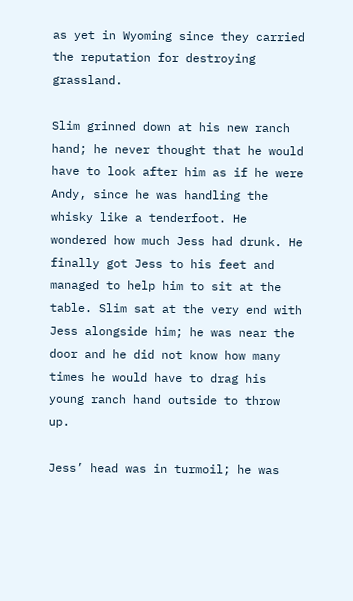as yet in Wyoming since they carried the reputation for destroying grassland.

Slim grinned down at his new ranch hand; he never thought that he would have to look after him as if he were Andy, since he was handling the whisky like a tenderfoot. He wondered how much Jess had drunk. He finally got Jess to his feet and managed to help him to sit at the table. Slim sat at the very end with Jess alongside him; he was near the door and he did not know how many times he would have to drag his young ranch hand outside to throw up.

Jess’ head was in turmoil; he was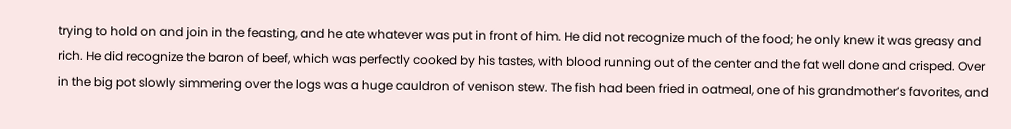trying to hold on and join in the feasting, and he ate whatever was put in front of him. He did not recognize much of the food; he only knew it was greasy and rich. He did recognize the baron of beef, which was perfectly cooked by his tastes, with blood running out of the center and the fat well done and crisped. Over in the big pot slowly simmering over the logs was a huge cauldron of venison stew. The fish had been fried in oatmeal, one of his grandmother’s favorites, and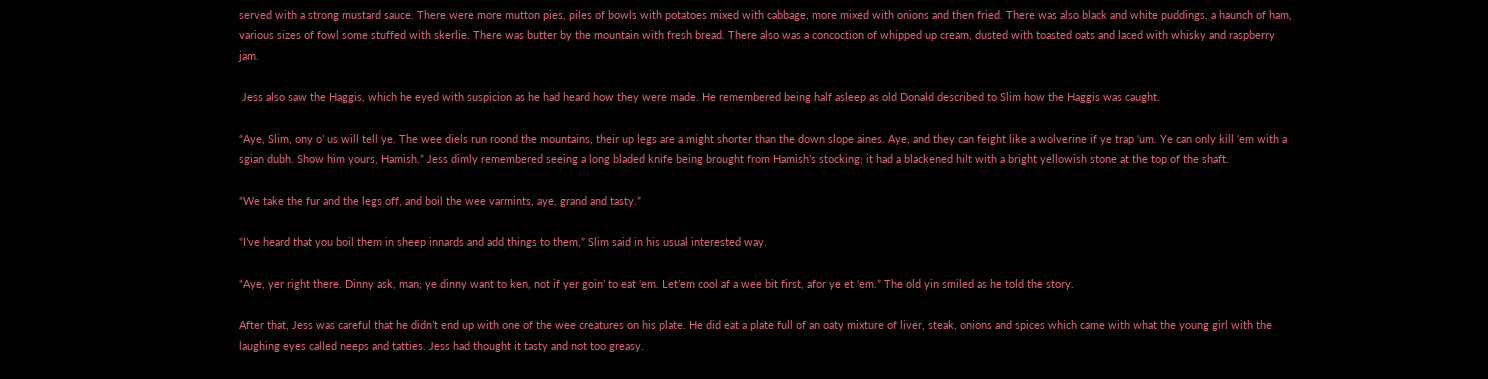served with a strong mustard sauce. There were more mutton pies, piles of bowls with potatoes mixed with cabbage, more mixed with onions and then fried. There was also black and white puddings, a haunch of ham, various sizes of fowl some stuffed with skerlie. There was butter by the mountain with fresh bread. There also was a concoction of whipped up cream, dusted with toasted oats and laced with whisky and raspberry jam.

 Jess also saw the Haggis, which he eyed with suspicion as he had heard how they were made. He remembered being half asleep as old Donald described to Slim how the Haggis was caught.

“Aye, Slim, ony o’ us will tell ye. The wee diels run roond the mountains, their up legs are a might shorter than the down slope aines. Aye, and they can feight like a wolverine if ye trap ‘um. Ye can only kill ‘em with a sgian dubh. Show him yours, Hamish.” Jess dimly remembered seeing a long bladed knife being brought from Hamish’s stocking; it had a blackened hilt with a bright yellowish stone at the top of the shaft.

“We take the fur and the legs off, and boil the wee varmints, aye, grand and tasty.”

“I’ve heard that you boil them in sheep innards and add things to them,” Slim said in his usual interested way.

“Aye, yer right there. Dinny ask, man; ye dinny want to ken, not if yer goin’ to eat ‘em. Let’em cool af a wee bit first, afor ye et ‘em.” The old yin smiled as he told the story.

After that, Jess was careful that he didn’t end up with one of the wee creatures on his plate. He did eat a plate full of an oaty mixture of liver, steak, onions and spices which came with what the young girl with the laughing eyes called neeps and tatties. Jess had thought it tasty and not too greasy.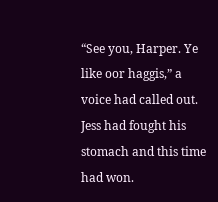“See you, Harper. Ye like oor haggis,” a voice had called out. Jess had fought his stomach and this time had won.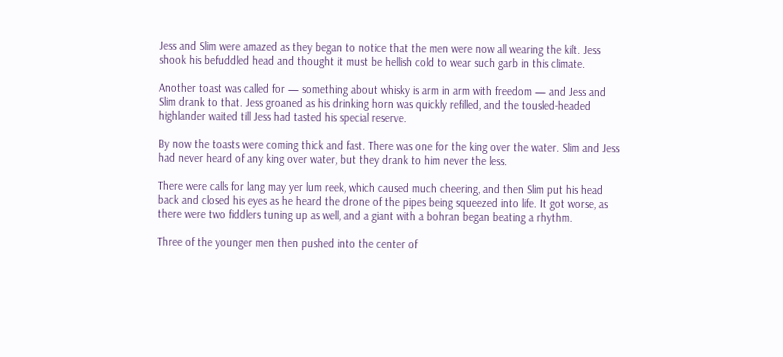Jess and Slim were amazed as they began to notice that the men were now all wearing the kilt. Jess shook his befuddled head and thought it must be hellish cold to wear such garb in this climate.

Another toast was called for — something about whisky is arm in arm with freedom — and Jess and Slim drank to that. Jess groaned as his drinking horn was quickly refilled, and the tousled-headed highlander waited till Jess had tasted his special reserve.

By now the toasts were coming thick and fast. There was one for the king over the water. Slim and Jess had never heard of any king over water, but they drank to him never the less.

There were calls for lang may yer lum reek, which caused much cheering, and then Slim put his head back and closed his eyes as he heard the drone of the pipes being squeezed into life. It got worse, as there were two fiddlers tuning up as well, and a giant with a bohran began beating a rhythm.

Three of the younger men then pushed into the center of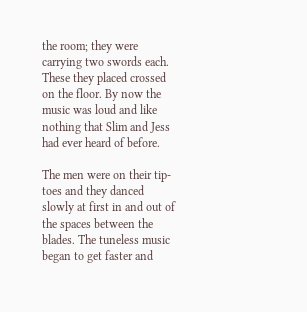the room; they were carrying two swords each. These they placed crossed on the floor. By now the music was loud and like nothing that Slim and Jess had ever heard of before.

The men were on their tip-toes and they danced slowly at first in and out of the spaces between the blades. The tuneless music began to get faster and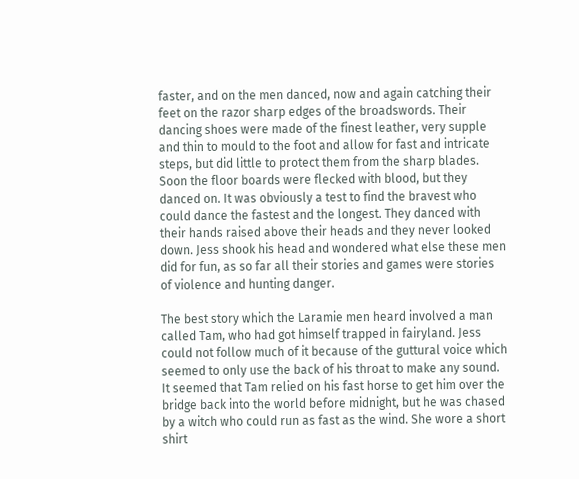faster, and on the men danced, now and again catching their feet on the razor sharp edges of the broadswords. Their dancing shoes were made of the finest leather, very supple and thin to mould to the foot and allow for fast and intricate steps, but did little to protect them from the sharp blades. Soon the floor boards were flecked with blood, but they danced on. It was obviously a test to find the bravest who could dance the fastest and the longest. They danced with their hands raised above their heads and they never looked down. Jess shook his head and wondered what else these men did for fun, as so far all their stories and games were stories of violence and hunting danger.

The best story which the Laramie men heard involved a man called Tam, who had got himself trapped in fairyland. Jess could not follow much of it because of the guttural voice which seemed to only use the back of his throat to make any sound. It seemed that Tam relied on his fast horse to get him over the bridge back into the world before midnight, but he was chased by a witch who could run as fast as the wind. She wore a short shirt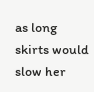as long skirts would slow her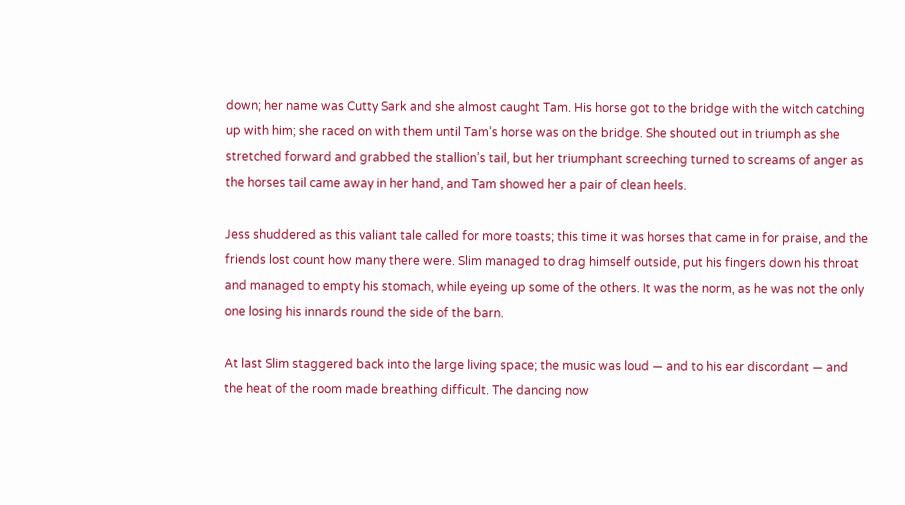down; her name was Cutty Sark and she almost caught Tam. His horse got to the bridge with the witch catching up with him; she raced on with them until Tam’s horse was on the bridge. She shouted out in triumph as she stretched forward and grabbed the stallion’s tail, but her triumphant screeching turned to screams of anger as the horses tail came away in her hand, and Tam showed her a pair of clean heels.

Jess shuddered as this valiant tale called for more toasts; this time it was horses that came in for praise, and the friends lost count how many there were. Slim managed to drag himself outside, put his fingers down his throat and managed to empty his stomach, while eyeing up some of the others. It was the norm, as he was not the only one losing his innards round the side of the barn.

At last Slim staggered back into the large living space; the music was loud — and to his ear discordant — and the heat of the room made breathing difficult. The dancing now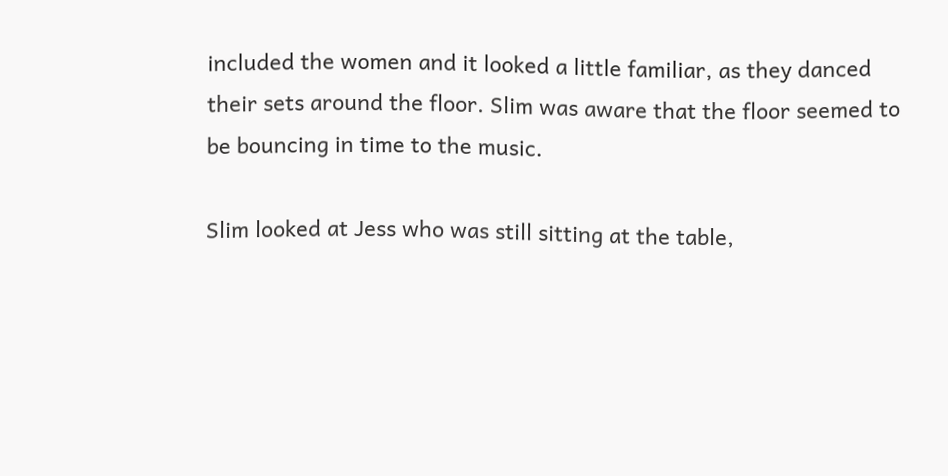included the women and it looked a little familiar, as they danced their sets around the floor. Slim was aware that the floor seemed to be bouncing in time to the music.

Slim looked at Jess who was still sitting at the table,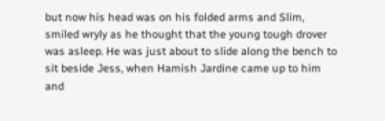but now his head was on his folded arms and Slim, smiled wryly as he thought that the young tough drover was asleep. He was just about to slide along the bench to sit beside Jess, when Hamish Jardine came up to him and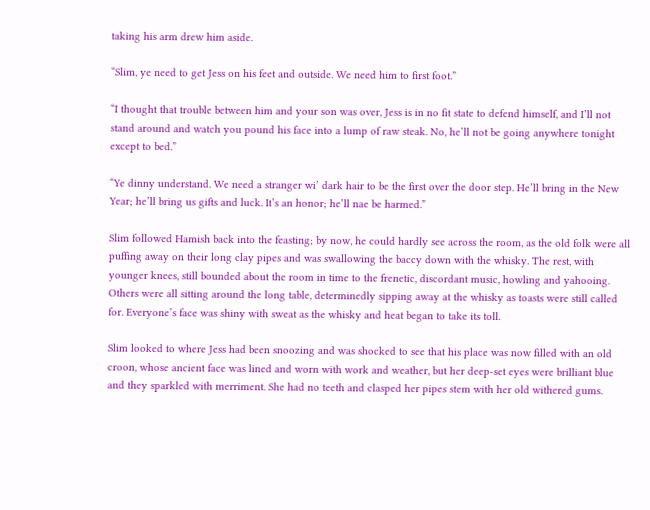taking his arm drew him aside.

“Slim, ye need to get Jess on his feet and outside. We need him to first foot.”

“I thought that trouble between him and your son was over, Jess is in no fit state to defend himself, and I’ll not stand around and watch you pound his face into a lump of raw steak. No, he’ll not be going anywhere tonight except to bed.”

“Ye dinny understand. We need a stranger wi’ dark hair to be the first over the door step. He’ll bring in the New Year; he’ll bring us gifts and luck. It’s an honor; he’ll nae be harmed.”

Slim followed Hamish back into the feasting; by now, he could hardly see across the room, as the old folk were all puffing away on their long clay pipes and was swallowing the baccy down with the whisky. The rest, with younger knees, still bounded about the room in time to the frenetic, discordant music, howling and yahooing. Others were all sitting around the long table, determinedly sipping away at the whisky as toasts were still called for. Everyone’s face was shiny with sweat as the whisky and heat began to take its toll.

Slim looked to where Jess had been snoozing and was shocked to see that his place was now filled with an old croon, whose ancient face was lined and worn with work and weather, but her deep-set eyes were brilliant blue and they sparkled with merriment. She had no teeth and clasped her pipes stem with her old withered gums.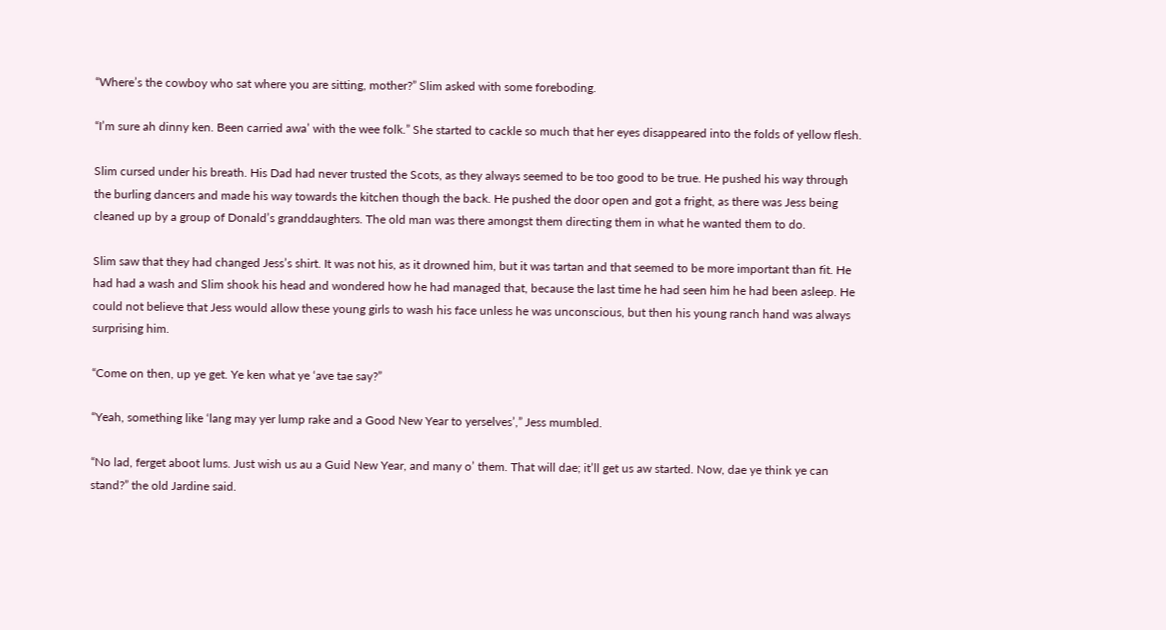“Where’s the cowboy who sat where you are sitting, mother?” Slim asked with some foreboding.

“I’m sure ah dinny ken. Been carried awa’ with the wee folk.” She started to cackle so much that her eyes disappeared into the folds of yellow flesh.

Slim cursed under his breath. His Dad had never trusted the Scots, as they always seemed to be too good to be true. He pushed his way through the burling dancers and made his way towards the kitchen though the back. He pushed the door open and got a fright, as there was Jess being cleaned up by a group of Donald’s granddaughters. The old man was there amongst them directing them in what he wanted them to do.

Slim saw that they had changed Jess’s shirt. It was not his, as it drowned him, but it was tartan and that seemed to be more important than fit. He had had a wash and Slim shook his head and wondered how he had managed that, because the last time he had seen him he had been asleep. He could not believe that Jess would allow these young girls to wash his face unless he was unconscious, but then his young ranch hand was always surprising him.

“Come on then, up ye get. Ye ken what ye ‘ave tae say?”

“Yeah, something like ‘lang may yer lump rake and a Good New Year to yerselves’,” Jess mumbled.

“No lad, ferget aboot lums. Just wish us au a Guid New Year, and many o’ them. That will dae; it’ll get us aw started. Now, dae ye think ye can stand?” the old Jardine said.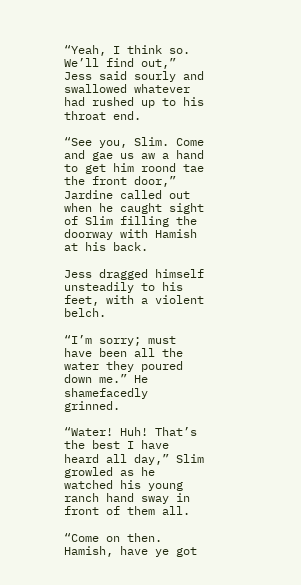“Yeah, I think so. We’ll find out,” Jess said sourly and swallowed whatever had rushed up to his throat end.

“See you, Slim. Come and gae us aw a hand to get him roond tae the front door,” Jardine called out when he caught sight of Slim filling the doorway with Hamish at his back.

Jess dragged himself unsteadily to his feet, with a violent belch.

“I’m sorry; must have been all the water they poured down me.” He shamefacedly grinned.

“Water! Huh! That’s the best I have heard all day,” Slim growled as he watched his young ranch hand sway in front of them all.

“Come on then. Hamish, have ye got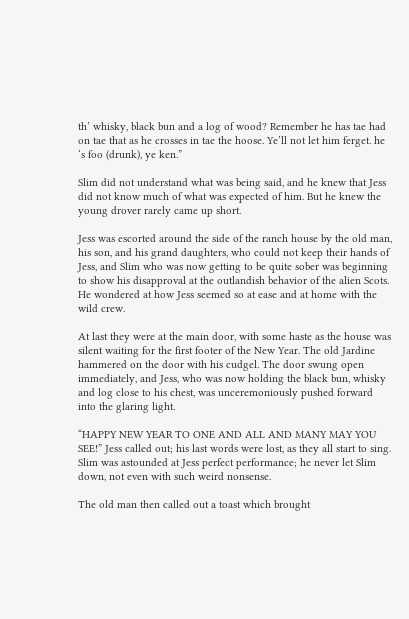th’ whisky, black bun and a log of wood? Remember he has tae had on tae that as he crosses in tae the hoose. Ye’ll not let him ferget. he ‘s foo (drunk), ye ken.”

Slim did not understand what was being said, and he knew that Jess did not know much of what was expected of him. But he knew the young drover rarely came up short.

Jess was escorted around the side of the ranch house by the old man, his son, and his grand daughters, who could not keep their hands of Jess, and Slim who was now getting to be quite sober was beginning to show his disapproval at the outlandish behavior of the alien Scots. He wondered at how Jess seemed so at ease and at home with the wild crew.

At last they were at the main door, with some haste as the house was silent waiting for the first footer of the New Year. The old Jardine hammered on the door with his cudgel. The door swung open immediately, and Jess, who was now holding the black bun, whisky and log close to his chest, was unceremoniously pushed forward into the glaring light.

“HAPPY NEW YEAR TO ONE AND ALL AND MANY MAY YOU SEE!” Jess called out; his last words were lost, as they all start to sing. Slim was astounded at Jess perfect performance; he never let Slim down, not even with such weird nonsense.

The old man then called out a toast which brought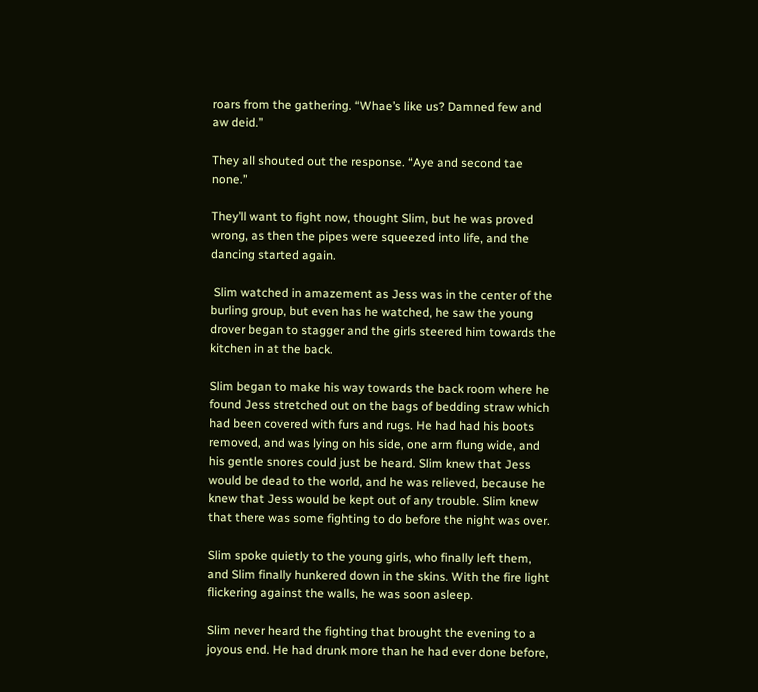roars from the gathering. “Whae’s like us? Damned few and aw deid.”

They all shouted out the response. “Aye and second tae none.”

They’ll want to fight now, thought Slim, but he was proved wrong, as then the pipes were squeezed into life, and the dancing started again.

 Slim watched in amazement as Jess was in the center of the burling group, but even has he watched, he saw the young drover began to stagger and the girls steered him towards the kitchen in at the back.

Slim began to make his way towards the back room where he found Jess stretched out on the bags of bedding straw which had been covered with furs and rugs. He had had his boots removed, and was lying on his side, one arm flung wide, and his gentle snores could just be heard. Slim knew that Jess would be dead to the world, and he was relieved, because he knew that Jess would be kept out of any trouble. Slim knew that there was some fighting to do before the night was over.

Slim spoke quietly to the young girls, who finally left them, and Slim finally hunkered down in the skins. With the fire light flickering against the walls, he was soon asleep.

Slim never heard the fighting that brought the evening to a joyous end. He had drunk more than he had ever done before,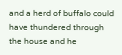and a herd of buffalo could have thundered through the house and he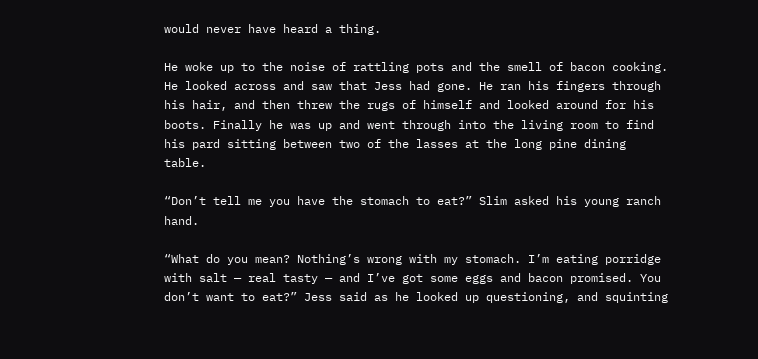would never have heard a thing.

He woke up to the noise of rattling pots and the smell of bacon cooking. He looked across and saw that Jess had gone. He ran his fingers through his hair, and then threw the rugs of himself and looked around for his boots. Finally he was up and went through into the living room to find his pard sitting between two of the lasses at the long pine dining table.

“Don’t tell me you have the stomach to eat?” Slim asked his young ranch hand.

“What do you mean? Nothing’s wrong with my stomach. I’m eating porridge with salt — real tasty — and I’ve got some eggs and bacon promised. You don’t want to eat?” Jess said as he looked up questioning, and squinting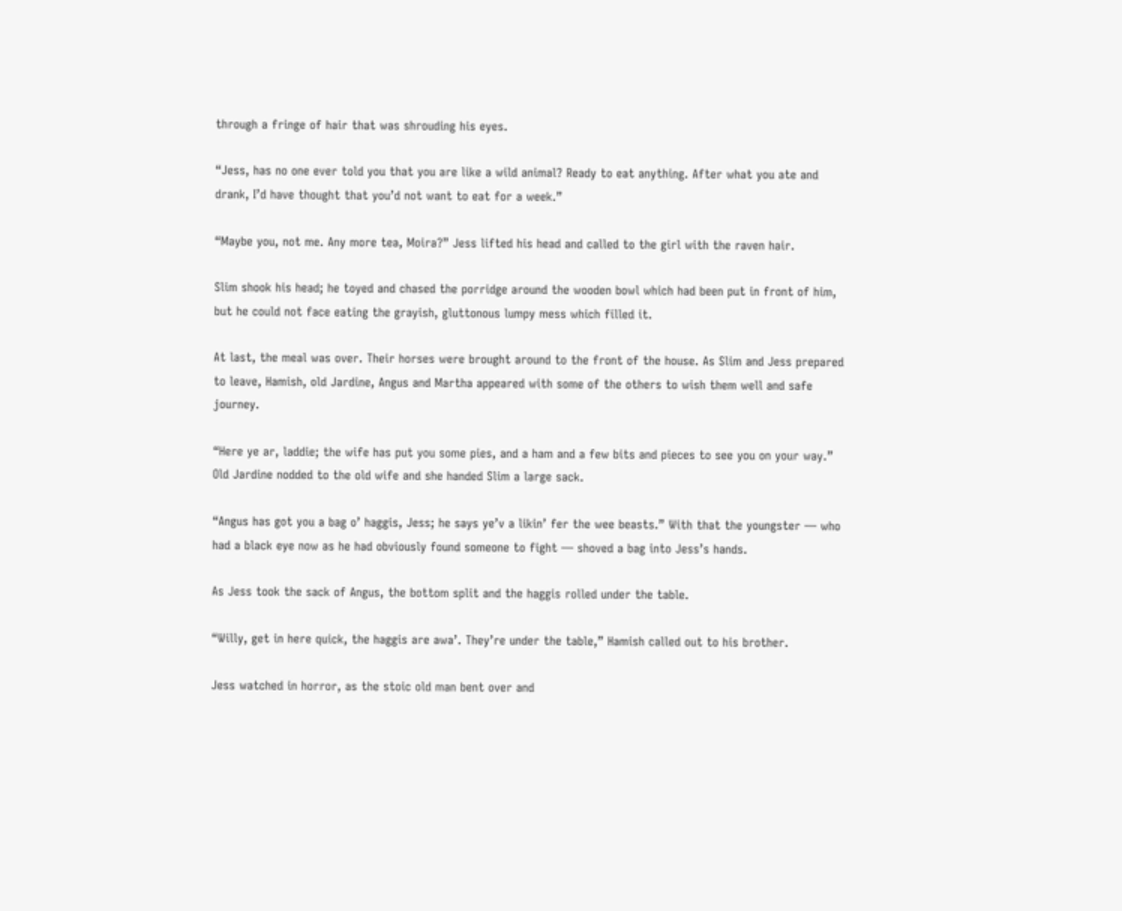through a fringe of hair that was shrouding his eyes.

“Jess, has no one ever told you that you are like a wild animal? Ready to eat anything. After what you ate and drank, I’d have thought that you’d not want to eat for a week.”

“Maybe you, not me. Any more tea, Moira?” Jess lifted his head and called to the girl with the raven hair.

Slim shook his head; he toyed and chased the porridge around the wooden bowl which had been put in front of him, but he could not face eating the grayish, gluttonous lumpy mess which filled it.

At last, the meal was over. Their horses were brought around to the front of the house. As Slim and Jess prepared to leave, Hamish, old Jardine, Angus and Martha appeared with some of the others to wish them well and safe journey.

“Here ye ar, laddie; the wife has put you some pies, and a ham and a few bits and pieces to see you on your way.” Old Jardine nodded to the old wife and she handed Slim a large sack.

“Angus has got you a bag o’ haggis, Jess; he says ye’v a likin’ fer the wee beasts.” With that the youngster — who had a black eye now as he had obviously found someone to fight — shoved a bag into Jess’s hands.

As Jess took the sack of Angus, the bottom split and the haggis rolled under the table.

“Willy, get in here quick, the haggis are awa’. They’re under the table,” Hamish called out to his brother.

Jess watched in horror, as the stoic old man bent over and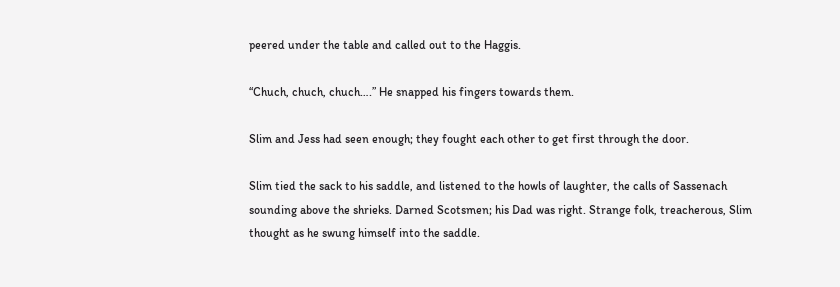peered under the table and called out to the Haggis.

“Chuch, chuch, chuch….” He snapped his fingers towards them.

Slim and Jess had seen enough; they fought each other to get first through the door.

Slim tied the sack to his saddle, and listened to the howls of laughter, the calls of Sassenach sounding above the shrieks. Darned Scotsmen; his Dad was right. Strange folk, treacherous, Slim thought as he swung himself into the saddle.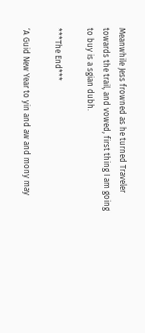Meanwhile Jess frowned as he turned Traveler towards the trail, and vowed, first thing I am going to buy is a sgian dubh.

***The End***

‘A Guid New Year to yin and aw and mony may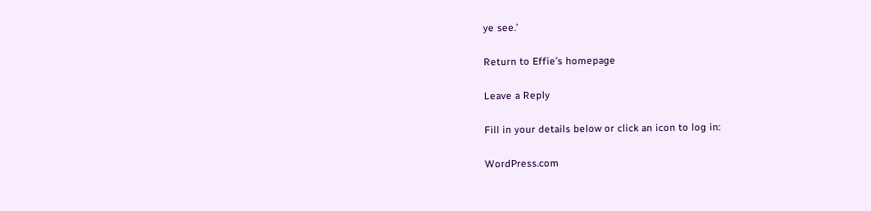ye see.’

Return to Effie’s homepage

Leave a Reply

Fill in your details below or click an icon to log in:

WordPress.com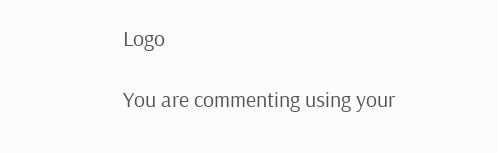Logo

You are commenting using your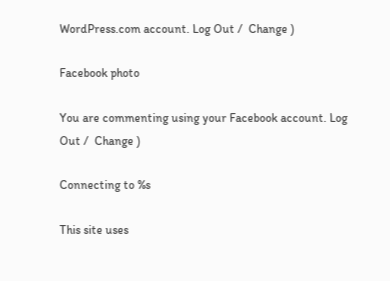WordPress.com account. Log Out /  Change )

Facebook photo

You are commenting using your Facebook account. Log Out /  Change )

Connecting to %s

This site uses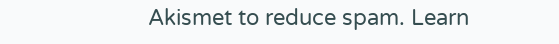Akismet to reduce spam. Learn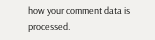how your comment data is processed.